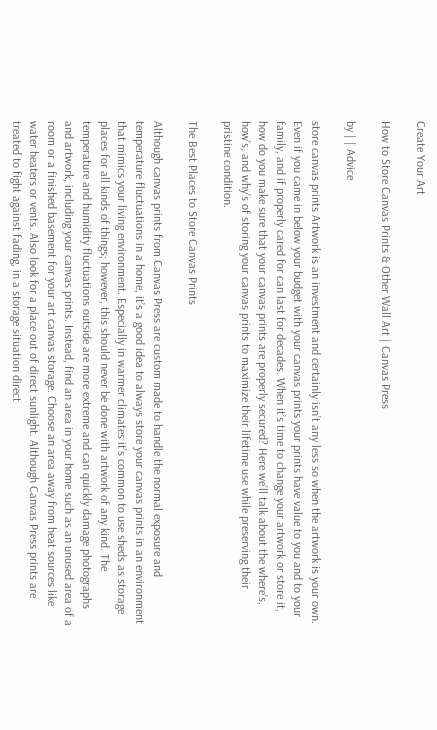Create Your Art

How to Store Canvas Prints & Other Wall Art | Canvas Press

by | | Advice

store canvas prints Artwork is an investment and certainly isn’t any less so when the artwork is your own. Even if you came in below your budget with your canvas prints your prints have value to you and to your family, and if properly cared for can last for decades. When it’s time to change your artwork or store it, how do you make sure that your canvas prints are properly secured? Here we’ll talk about the where’s, how’s, and why’s of storing your canvas prints to maximize their lifetime use while preserving their pristine condition.

The Best Places to Store Canvas Prints

Although canvas prints from Canvas Press are custom made to handle the normal exposure and temperature fluctuations in a home, it’s a good idea to always store your canvas prints in an environment that mimics your living environment. Especially in warmer climates it’s common to use sheds as storage places for all kinds of things; however, this should never be done with artwork of any kind. The temperature and humidity fluctuations outside are more extreme and can quickly damage photographs and artwork, including your canvas prints. Instead, find an area in your home such as an unused area of a room or a finished basement for your art canvas storage. Choose an area away from heat sources like water heaters or vents. Also look for a place out of direct sunlight. Although Canvas Press prints are treated to fight against fading, in a storage situation direct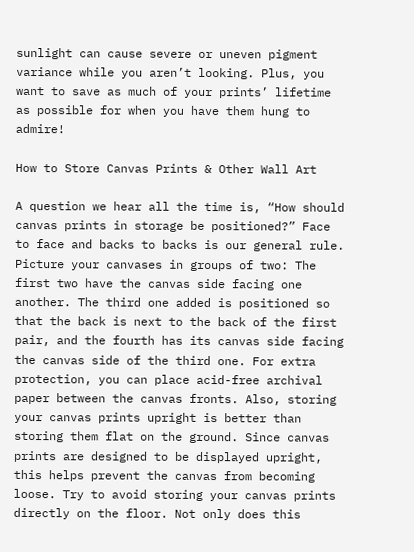sunlight can cause severe or uneven pigment variance while you aren’t looking. Plus, you want to save as much of your prints’ lifetime as possible for when you have them hung to admire!

How to Store Canvas Prints & Other Wall Art

A question we hear all the time is, “How should canvas prints in storage be positioned?” Face to face and backs to backs is our general rule. Picture your canvases in groups of two: The first two have the canvas side facing one another. The third one added is positioned so that the back is next to the back of the first pair, and the fourth has its canvas side facing the canvas side of the third one. For extra protection, you can place acid-free archival paper between the canvas fronts. Also, storing your canvas prints upright is better than storing them flat on the ground. Since canvas prints are designed to be displayed upright, this helps prevent the canvas from becoming loose. Try to avoid storing your canvas prints directly on the floor. Not only does this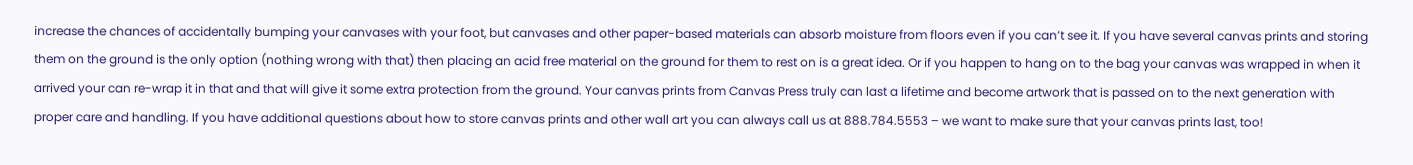increase the chances of accidentally bumping your canvases with your foot, but canvases and other paper-based materials can absorb moisture from floors even if you can’t see it. If you have several canvas prints and storing them on the ground is the only option (nothing wrong with that) then placing an acid free material on the ground for them to rest on is a great idea. Or if you happen to hang on to the bag your canvas was wrapped in when it arrived your can re-wrap it in that and that will give it some extra protection from the ground. Your canvas prints from Canvas Press truly can last a lifetime and become artwork that is passed on to the next generation with proper care and handling. If you have additional questions about how to store canvas prints and other wall art you can always call us at 888.784.5553 – we want to make sure that your canvas prints last, too!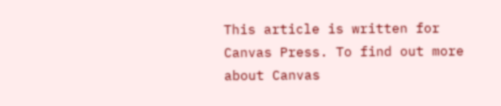This article is written for Canvas Press. To find out more about Canvas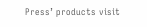Press’ products visit